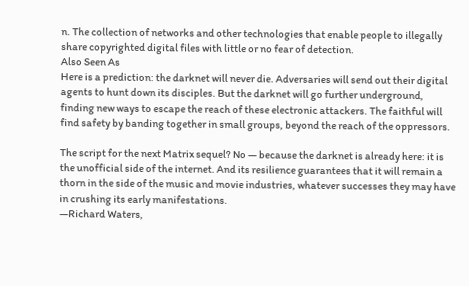n. The collection of networks and other technologies that enable people to illegally share copyrighted digital files with little or no fear of detection.
Also Seen As
Here is a prediction: the darknet will never die. Adversaries will send out their digital agents to hunt down its disciples. But the darknet will go further underground, finding new ways to escape the reach of these electronic attackers. The faithful will find safety by banding together in small groups, beyond the reach of the oppressors.

The script for the next Matrix sequel? No — because the darknet is already here: it is the unofficial side of the internet. And its resilience guarantees that it will remain a thorn in the side of the music and movie industries, whatever successes they may have in crushing its early manifestations.
—Richard Waters,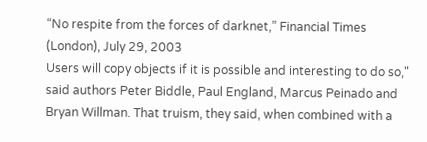“No respite from the forces of darknet,” Financial Times (London), July 29, 2003
Users will copy objects if it is possible and interesting to do so," said authors Peter Biddle, Paul England, Marcus Peinado and Bryan Willman. That truism, they said, when combined with a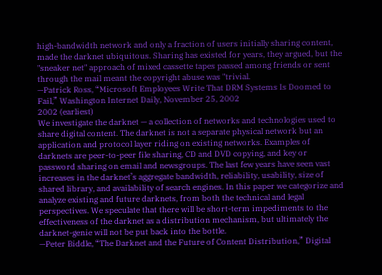high-bandwidth network and only a fraction of users initially sharing content, made the darknet ubiquitous. Sharing has existed for years, they argued, but the "sneaker net" approach of mixed cassette tapes passed among friends or sent through the mail meant the copyright abuse was "trivial.
—Patrick Ross, “Microsoft Employees Write That DRM Systems Is Doomed to Fail,” Washington Internet Daily, November 25, 2002
2002 (earliest)
We investigate the darknet — a collection of networks and technologies used to share digital content. The darknet is not a separate physical network but an application and protocol layer riding on existing networks. Examples of darknets are peer-to-peer file sharing, CD and DVD copying, and key or password sharing on email and newsgroups. The last few years have seen vast increases in the darknet’s aggregate bandwidth, reliability, usability, size of shared library, and availability of search engines. In this paper we categorize and analyze existing and future darknets, from both the technical and legal perspectives. We speculate that there will be short-term impediments to the effectiveness of the darknet as a distribution mechanism, but ultimately the darknet-genie will not be put back into the bottle.
—Peter Biddle, “The Darknet and the Future of Content Distribution,” Digital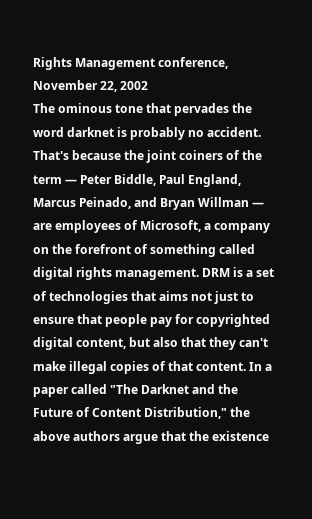Rights Management conference, November 22, 2002
The ominous tone that pervades the word darknet is probably no accident. That's because the joint coiners of the term — Peter Biddle, Paul England, Marcus Peinado, and Bryan Willman — are employees of Microsoft, a company on the forefront of something called digital rights management. DRM is a set of technologies that aims not just to ensure that people pay for copyrighted digital content, but also that they can't make illegal copies of that content. In a paper called "The Darknet and the Future of Content Distribution," the above authors argue that the existence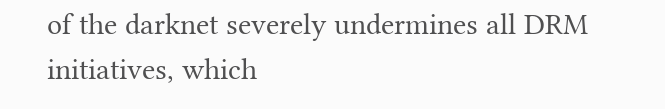of the darknet severely undermines all DRM initiatives, which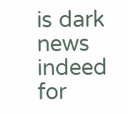is dark news indeed for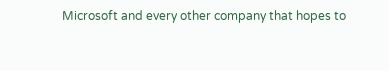Microsoft and every other company that hopes to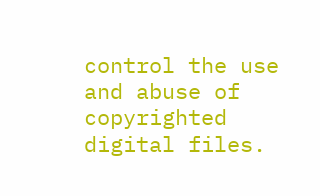control the use and abuse of copyrighted digital files.